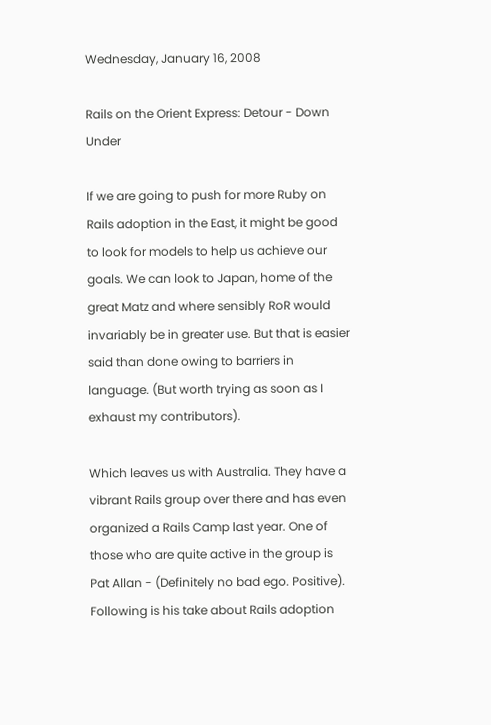Wednesday, January 16, 2008

Rails on the Orient Express: Detour - Down Under

If we are going to push for more Ruby on Rails adoption in the East, it might be good to look for models to help us achieve our goals. We can look to Japan, home of the great Matz and where sensibly RoR would invariably be in greater use. But that is easier said than done owing to barriers in language. (But worth trying as soon as I exhaust my contributors).

Which leaves us with Australia. They have a vibrant Rails group over there and has even organized a Rails Camp last year. One of those who are quite active in the group is Pat Allan - (Definitely no bad ego. Positive). Following is his take about Rails adoption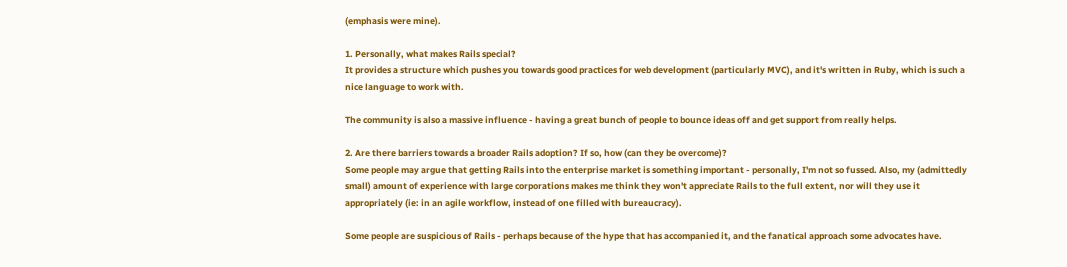(emphasis were mine).

1. Personally, what makes Rails special?
It provides a structure which pushes you towards good practices for web development (particularly MVC), and it's written in Ruby, which is such a nice language to work with.

The community is also a massive influence - having a great bunch of people to bounce ideas off and get support from really helps.

2. Are there barriers towards a broader Rails adoption? If so, how (can they be overcome)?
Some people may argue that getting Rails into the enterprise market is something important - personally, I'm not so fussed. Also, my (admittedly small) amount of experience with large corporations makes me think they won't appreciate Rails to the full extent, nor will they use it appropriately (ie: in an agile workflow, instead of one filled with bureaucracy).

Some people are suspicious of Rails - perhaps because of the hype that has accompanied it, and the fanatical approach some advocates have.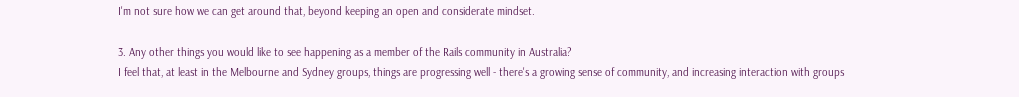I'm not sure how we can get around that, beyond keeping an open and considerate mindset.

3. Any other things you would like to see happening as a member of the Rails community in Australia?
I feel that, at least in the Melbourne and Sydney groups, things are progressing well - there's a growing sense of community, and increasing interaction with groups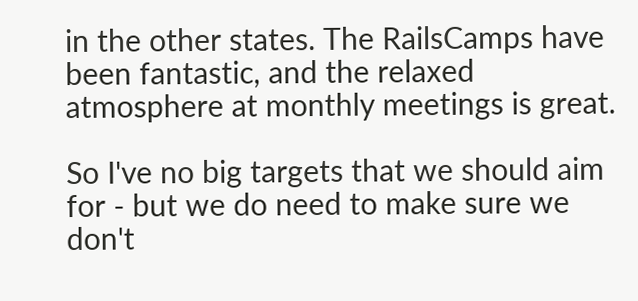in the other states. The RailsCamps have been fantastic, and the relaxed atmosphere at monthly meetings is great.

So I've no big targets that we should aim for - but we do need to make sure we don't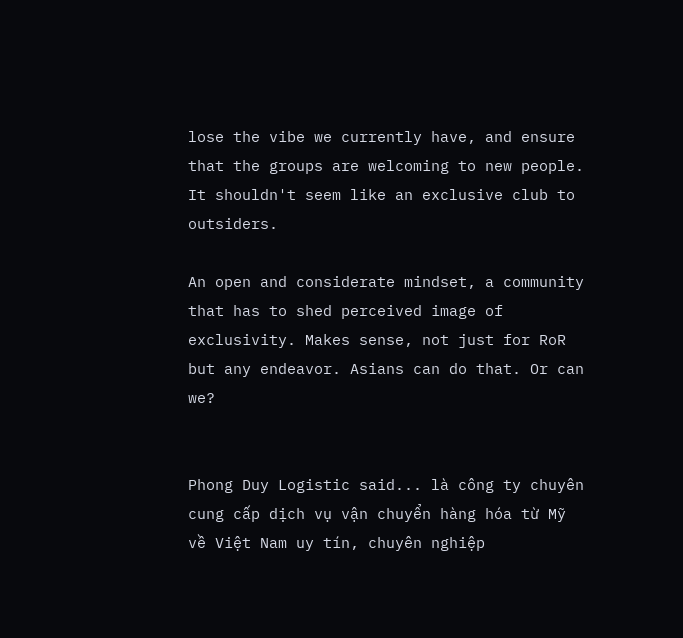lose the vibe we currently have, and ensure that the groups are welcoming to new people. It shouldn't seem like an exclusive club to outsiders.

An open and considerate mindset, a community that has to shed perceived image of exclusivity. Makes sense, not just for RoR but any endeavor. Asians can do that. Or can we?


Phong Duy Logistic said... là công ty chuyên cung cấp dịch vụ vận chuyển hàng hóa từ Mỹ về Việt Nam uy tín, chuyên nghiệp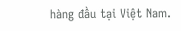hàng đầu tại Việt Nam.